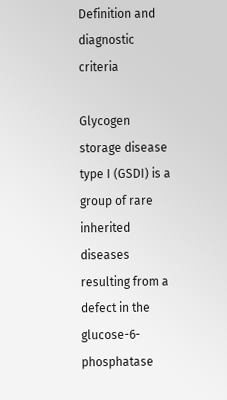Definition and diagnostic criteria

Glycogen storage disease type I (GSDI) is a group of rare inherited diseases resulting from a defect in the glucose-6-phosphatase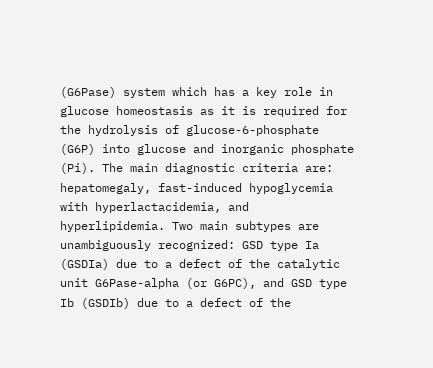(G6Pase) system which has a key role in glucose homeostasis as it is required for the hydrolysis of glucose-6-phosphate (G6P) into glucose and inorganic phosphate (Pi). The main diagnostic criteria are: hepatomegaly, fast-induced hypoglycemia with hyperlactacidemia, and hyperlipidemia. Two main subtypes are unambiguously recognized: GSD type Ia (GSDIa) due to a defect of the catalytic unit G6Pase-alpha (or G6PC), and GSD type Ib (GSDIb) due to a defect of the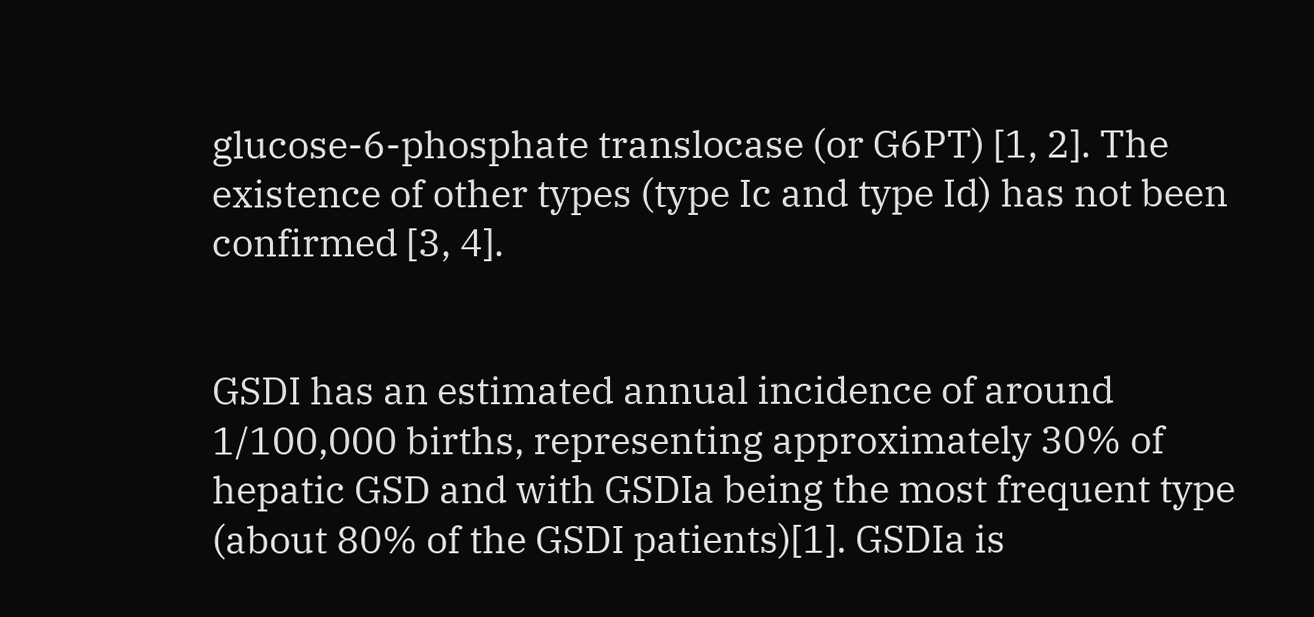glucose-6-phosphate translocase (or G6PT) [1, 2]. The existence of other types (type Ic and type Id) has not been confirmed [3, 4].


GSDI has an estimated annual incidence of around 1/100,000 births, representing approximately 30% of hepatic GSD and with GSDIa being the most frequent type (about 80% of the GSDI patients)[1]. GSDIa is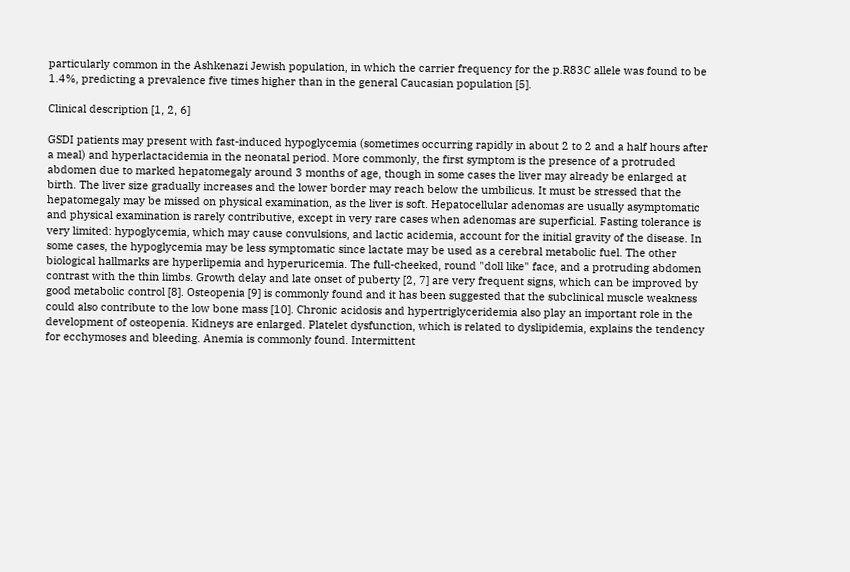particularly common in the Ashkenazi Jewish population, in which the carrier frequency for the p.R83C allele was found to be 1.4%, predicting a prevalence five times higher than in the general Caucasian population [5].

Clinical description [1, 2, 6]

GSDI patients may present with fast-induced hypoglycemia (sometimes occurring rapidly in about 2 to 2 and a half hours after a meal) and hyperlactacidemia in the neonatal period. More commonly, the first symptom is the presence of a protruded abdomen due to marked hepatomegaly around 3 months of age, though in some cases the liver may already be enlarged at birth. The liver size gradually increases and the lower border may reach below the umbilicus. It must be stressed that the hepatomegaly may be missed on physical examination, as the liver is soft. Hepatocellular adenomas are usually asymptomatic and physical examination is rarely contributive, except in very rare cases when adenomas are superficial. Fasting tolerance is very limited: hypoglycemia, which may cause convulsions, and lactic acidemia, account for the initial gravity of the disease. In some cases, the hypoglycemia may be less symptomatic since lactate may be used as a cerebral metabolic fuel. The other biological hallmarks are hyperlipemia and hyperuricemia. The full-cheeked, round "doll like" face, and a protruding abdomen contrast with the thin limbs. Growth delay and late onset of puberty [2, 7] are very frequent signs, which can be improved by good metabolic control [8]. Osteopenia [9] is commonly found and it has been suggested that the subclinical muscle weakness could also contribute to the low bone mass [10]. Chronic acidosis and hypertriglyceridemia also play an important role in the development of osteopenia. Kidneys are enlarged. Platelet dysfunction, which is related to dyslipidemia, explains the tendency for ecchymoses and bleeding. Anemia is commonly found. Intermittent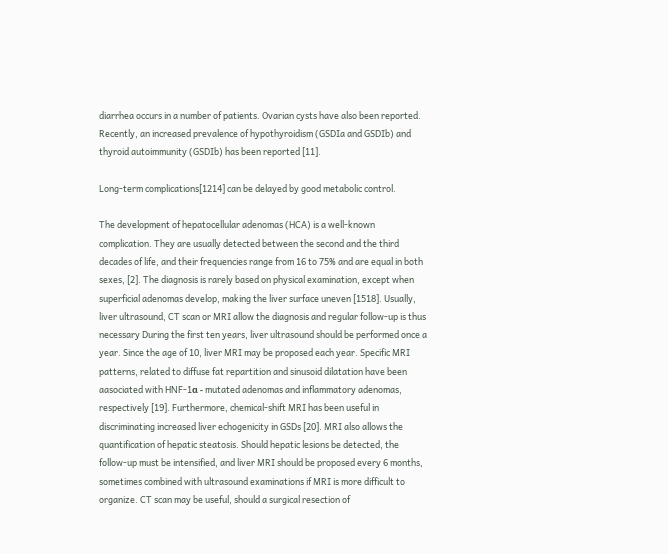diarrhea occurs in a number of patients. Ovarian cysts have also been reported. Recently, an increased prevalence of hypothyroidism (GSDIa and GSDIb) and thyroid autoimmunity (GSDIb) has been reported [11].

Long-term complications[1214] can be delayed by good metabolic control.

The development of hepatocellular adenomas (HCA) is a well-known complication. They are usually detected between the second and the third decades of life, and their frequencies range from 16 to 75% and are equal in both sexes, [2]. The diagnosis is rarely based on physical examination, except when superficial adenomas develop, making the liver surface uneven [1518]. Usually, liver ultrasound, CT scan or MRI allow the diagnosis and regular follow-up is thus necessary During the first ten years, liver ultrasound should be performed once a year. Since the age of 10, liver MRI may be proposed each year. Specific MRI patterns, related to diffuse fat repartition and sinusoid dilatation have been aasociated with HNF-1α - mutated adenomas and inflammatory adenomas, respectively [19]. Furthermore, chemical-shift MRI has been useful in discriminating increased liver echogenicity in GSDs [20]. MRI also allows the quantification of hepatic steatosis. Should hepatic lesions be detected, the follow-up must be intensified, and liver MRI should be proposed every 6 months, sometimes combined with ultrasound examinations if MRI is more difficult to organize. CT scan may be useful, should a surgical resection of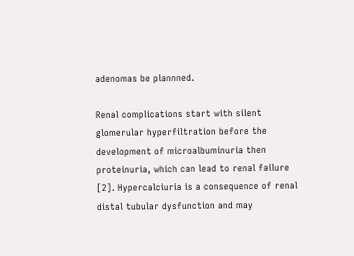adenomas be plannned.

Renal complications start with silent glomerular hyperfiltration before the development of microalbuminuria then proteinuria, which can lead to renal failure [2]. Hypercalciuria is a consequence of renal distal tubular dysfunction and may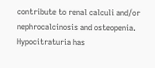contribute to renal calculi and/or nephrocalcinosis and osteopenia. Hypocitraturia has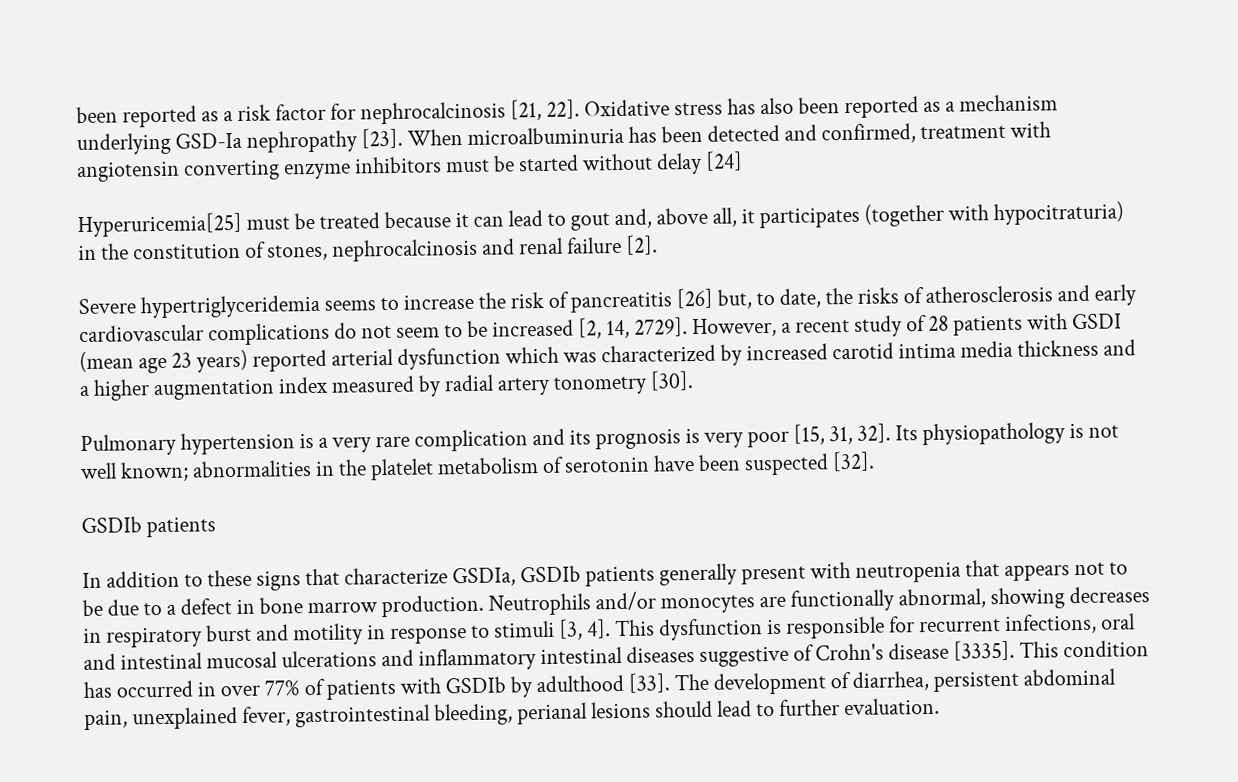been reported as a risk factor for nephrocalcinosis [21, 22]. Oxidative stress has also been reported as a mechanism underlying GSD-Ia nephropathy [23]. When microalbuminuria has been detected and confirmed, treatment with angiotensin converting enzyme inhibitors must be started without delay [24]

Hyperuricemia[25] must be treated because it can lead to gout and, above all, it participates (together with hypocitraturia) in the constitution of stones, nephrocalcinosis and renal failure [2].

Severe hypertriglyceridemia seems to increase the risk of pancreatitis [26] but, to date, the risks of atherosclerosis and early cardiovascular complications do not seem to be increased [2, 14, 2729]. However, a recent study of 28 patients with GSDI (mean age 23 years) reported arterial dysfunction which was characterized by increased carotid intima media thickness and a higher augmentation index measured by radial artery tonometry [30].

Pulmonary hypertension is a very rare complication and its prognosis is very poor [15, 31, 32]. Its physiopathology is not well known; abnormalities in the platelet metabolism of serotonin have been suspected [32].

GSDIb patients

In addition to these signs that characterize GSDIa, GSDIb patients generally present with neutropenia that appears not to be due to a defect in bone marrow production. Neutrophils and/or monocytes are functionally abnormal, showing decreases in respiratory burst and motility in response to stimuli [3, 4]. This dysfunction is responsible for recurrent infections, oral and intestinal mucosal ulcerations and inflammatory intestinal diseases suggestive of Crohn's disease [3335]. This condition has occurred in over 77% of patients with GSDIb by adulthood [33]. The development of diarrhea, persistent abdominal pain, unexplained fever, gastrointestinal bleeding, perianal lesions should lead to further evaluation.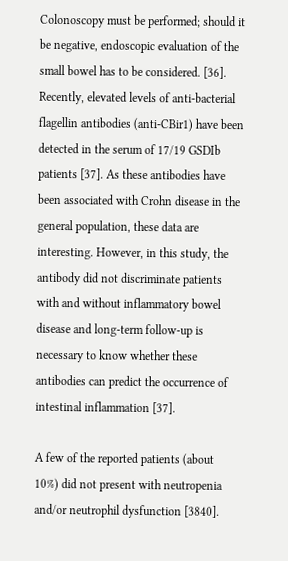Colonoscopy must be performed; should it be negative, endoscopic evaluation of the small bowel has to be considered. [36]. Recently, elevated levels of anti-bacterial flagellin antibodies (anti-CBir1) have been detected in the serum of 17/19 GSDIb patients [37]. As these antibodies have been associated with Crohn disease in the general population, these data are interesting. However, in this study, the antibody did not discriminate patients with and without inflammatory bowel disease and long-term follow-up is necessary to know whether these antibodies can predict the occurrence of intestinal inflammation [37].

A few of the reported patients (about 10%) did not present with neutropenia and/or neutrophil dysfunction [3840].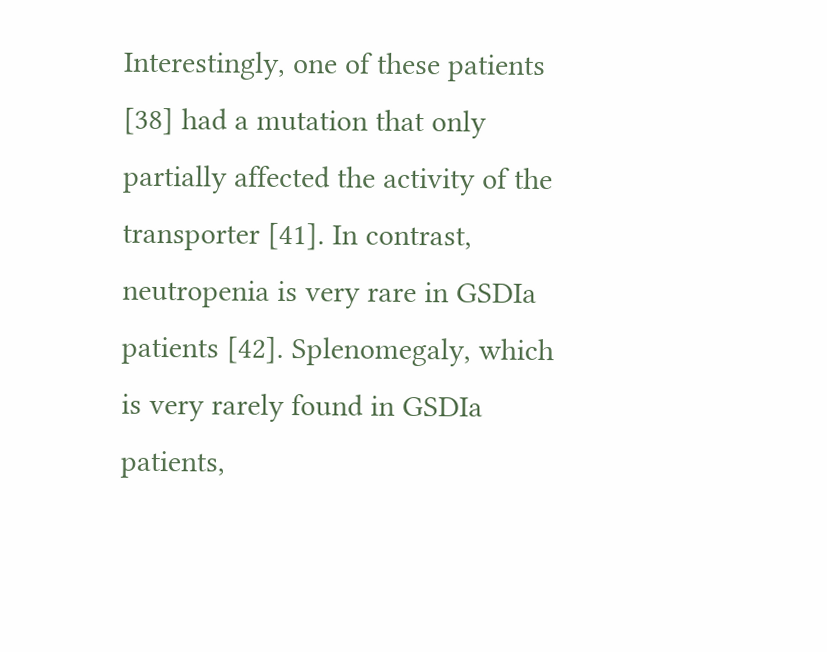Interestingly, one of these patients [38] had a mutation that only partially affected the activity of the transporter [41]. In contrast, neutropenia is very rare in GSDIa patients [42]. Splenomegaly, which is very rarely found in GSDIa patients,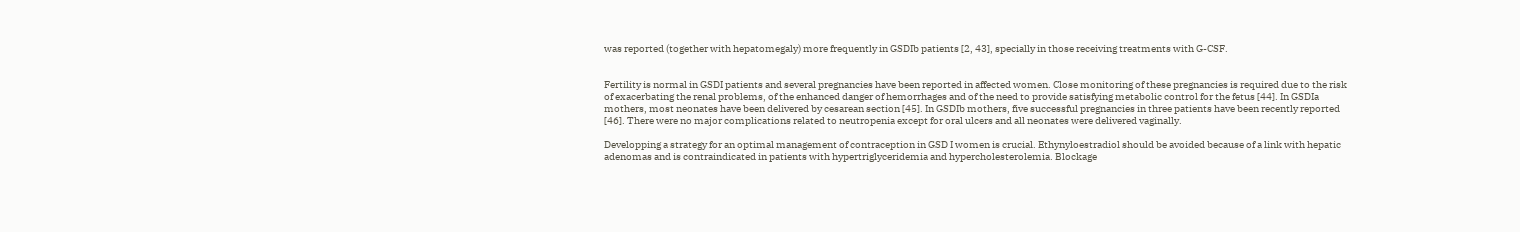was reported (together with hepatomegaly) more frequently in GSDIb patients [2, 43], specially in those receiving treatments with G-CSF.


Fertility is normal in GSDI patients and several pregnancies have been reported in affected women. Close monitoring of these pregnancies is required due to the risk of exacerbating the renal problems, of the enhanced danger of hemorrhages and of the need to provide satisfying metabolic control for the fetus [44]. In GSDIa mothers, most neonates have been delivered by cesarean section [45]. In GSDIb mothers, five successful pregnancies in three patients have been recently reported [46]. There were no major complications related to neutropenia except for oral ulcers and all neonates were delivered vaginally.

Developping a strategy for an optimal management of contraception in GSD I women is crucial. Ethynyloestradiol should be avoided because of a link with hepatic adenomas and is contraindicated in patients with hypertriglyceridemia and hypercholesterolemia. Blockage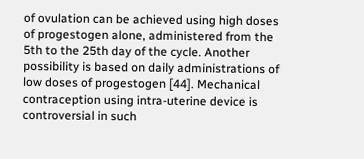of ovulation can be achieved using high doses of progestogen alone, administered from the 5th to the 25th day of the cycle. Another possibility is based on daily administrations of low doses of progestogen [44]. Mechanical contraception using intra-uterine device is controversial in such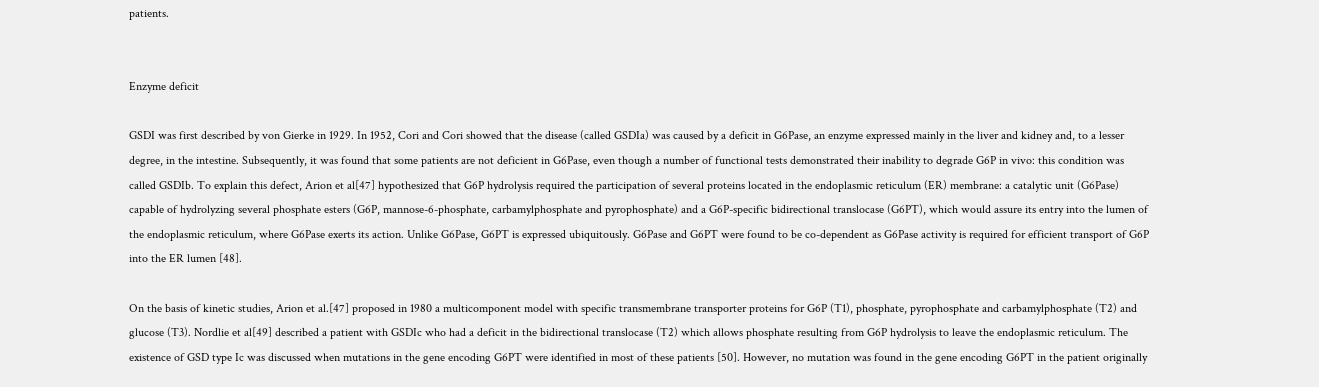patients.


Enzyme deficit

GSDI was first described by von Gierke in 1929. In 1952, Cori and Cori showed that the disease (called GSDIa) was caused by a deficit in G6Pase, an enzyme expressed mainly in the liver and kidney and, to a lesser degree, in the intestine. Subsequently, it was found that some patients are not deficient in G6Pase, even though a number of functional tests demonstrated their inability to degrade G6P in vivo: this condition was called GSDIb. To explain this defect, Arion et al[47] hypothesized that G6P hydrolysis required the participation of several proteins located in the endoplasmic reticulum (ER) membrane: a catalytic unit (G6Pase) capable of hydrolyzing several phosphate esters (G6P, mannose-6-phosphate, carbamylphosphate and pyrophosphate) and a G6P-specific bidirectional translocase (G6PT), which would assure its entry into the lumen of the endoplasmic reticulum, where G6Pase exerts its action. Unlike G6Pase, G6PT is expressed ubiquitously. G6Pase and G6PT were found to be co-dependent as G6Pase activity is required for efficient transport of G6P into the ER lumen [48].

On the basis of kinetic studies, Arion et al.[47] proposed in 1980 a multicomponent model with specific transmembrane transporter proteins for G6P (T1), phosphate, pyrophosphate and carbamylphosphate (T2) and glucose (T3). Nordlie et al[49] described a patient with GSDIc who had a deficit in the bidirectional translocase (T2) which allows phosphate resulting from G6P hydrolysis to leave the endoplasmic reticulum. The existence of GSD type Ic was discussed when mutations in the gene encoding G6PT were identified in most of these patients [50]. However, no mutation was found in the gene encoding G6PT in the patient originally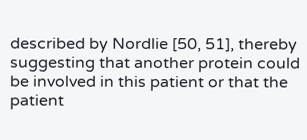described by Nordlie [50, 51], thereby suggesting that another protein could be involved in this patient or that the patient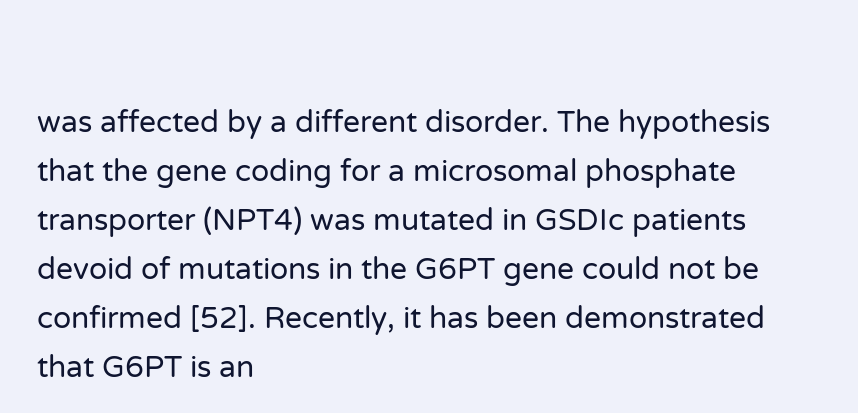was affected by a different disorder. The hypothesis that the gene coding for a microsomal phosphate transporter (NPT4) was mutated in GSDIc patients devoid of mutations in the G6PT gene could not be confirmed [52]. Recently, it has been demonstrated that G6PT is an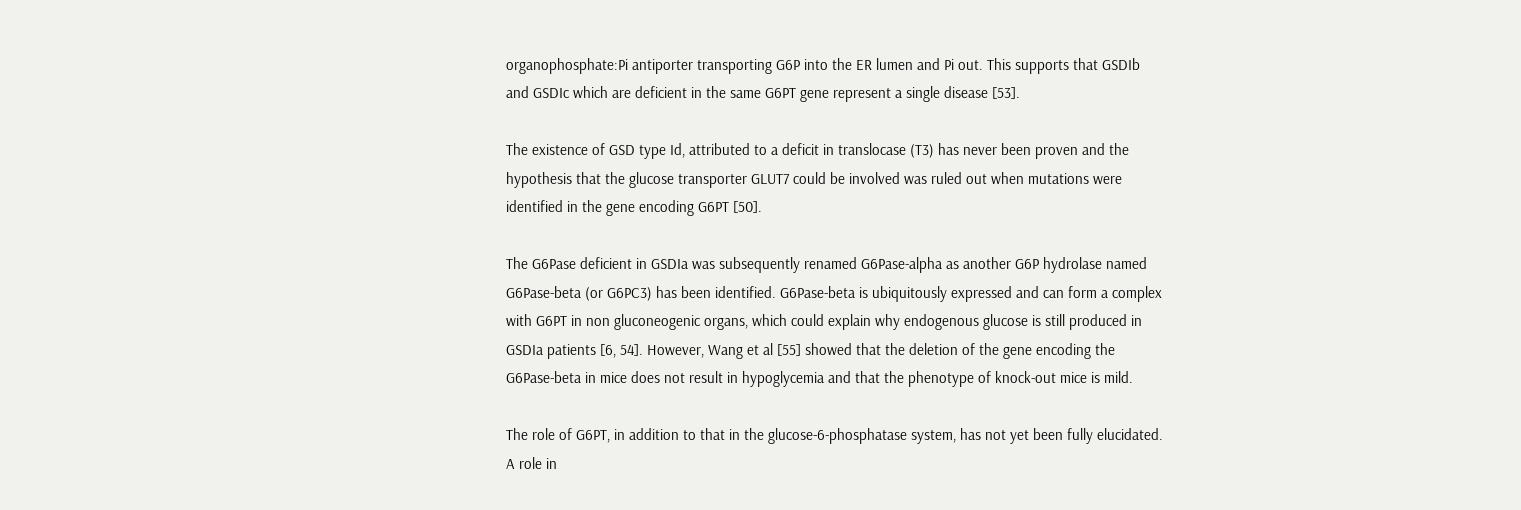organophosphate:Pi antiporter transporting G6P into the ER lumen and Pi out. This supports that GSDIb and GSDIc which are deficient in the same G6PT gene represent a single disease [53].

The existence of GSD type Id, attributed to a deficit in translocase (T3) has never been proven and the hypothesis that the glucose transporter GLUT7 could be involved was ruled out when mutations were identified in the gene encoding G6PT [50].

The G6Pase deficient in GSDIa was subsequently renamed G6Pase-alpha as another G6P hydrolase named G6Pase-beta (or G6PC3) has been identified. G6Pase-beta is ubiquitously expressed and can form a complex with G6PT in non gluconeogenic organs, which could explain why endogenous glucose is still produced in GSDIa patients [6, 54]. However, Wang et al [55] showed that the deletion of the gene encoding the G6Pase-beta in mice does not result in hypoglycemia and that the phenotype of knock-out mice is mild.

The role of G6PT, in addition to that in the glucose-6-phosphatase system, has not yet been fully elucidated. A role in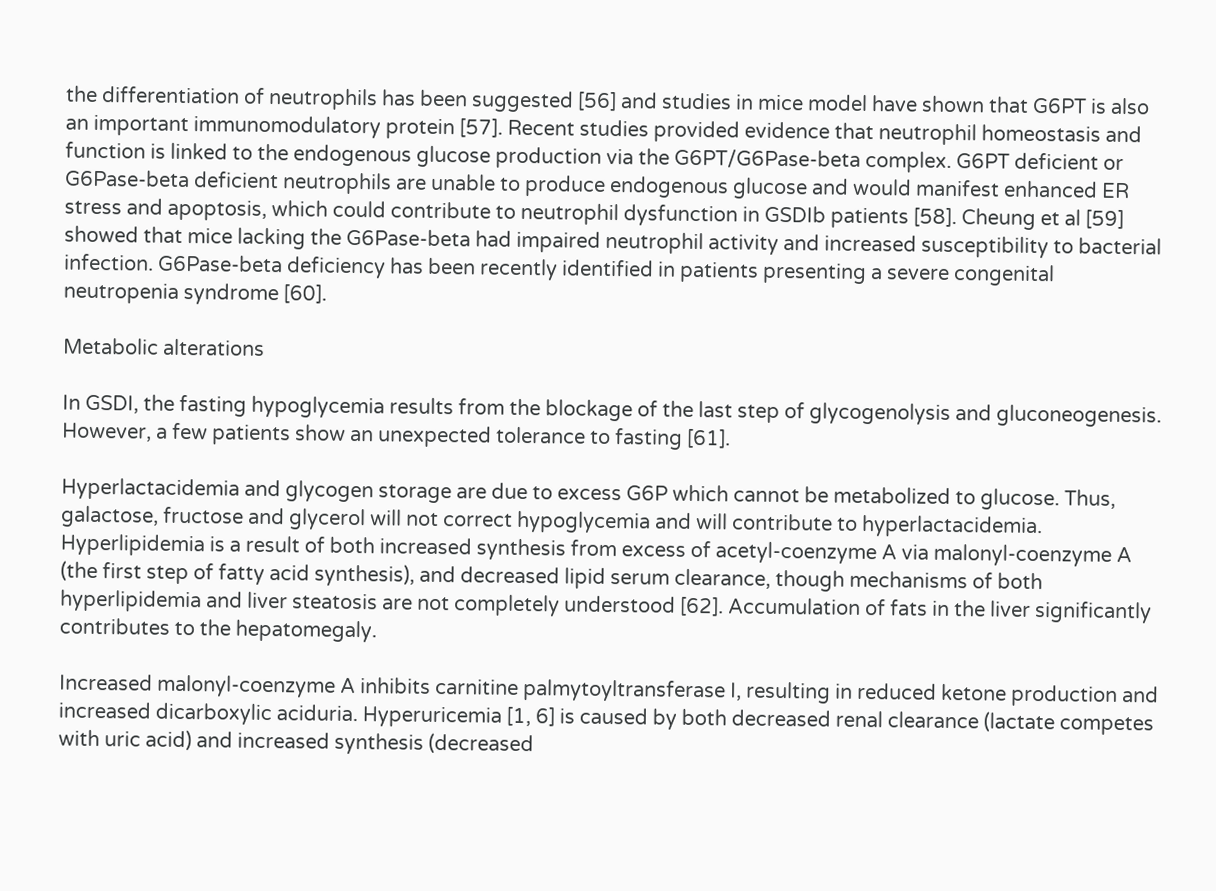the differentiation of neutrophils has been suggested [56] and studies in mice model have shown that G6PT is also an important immunomodulatory protein [57]. Recent studies provided evidence that neutrophil homeostasis and function is linked to the endogenous glucose production via the G6PT/G6Pase-beta complex. G6PT deficient or G6Pase-beta deficient neutrophils are unable to produce endogenous glucose and would manifest enhanced ER stress and apoptosis, which could contribute to neutrophil dysfunction in GSDIb patients [58]. Cheung et al [59] showed that mice lacking the G6Pase-beta had impaired neutrophil activity and increased susceptibility to bacterial infection. G6Pase-beta deficiency has been recently identified in patients presenting a severe congenital neutropenia syndrome [60].

Metabolic alterations

In GSDI, the fasting hypoglycemia results from the blockage of the last step of glycogenolysis and gluconeogenesis. However, a few patients show an unexpected tolerance to fasting [61].

Hyperlactacidemia and glycogen storage are due to excess G6P which cannot be metabolized to glucose. Thus, galactose, fructose and glycerol will not correct hypoglycemia and will contribute to hyperlactacidemia. Hyperlipidemia is a result of both increased synthesis from excess of acetyl-coenzyme A via malonyl-coenzyme A (the first step of fatty acid synthesis), and decreased lipid serum clearance, though mechanisms of both hyperlipidemia and liver steatosis are not completely understood [62]. Accumulation of fats in the liver significantly contributes to the hepatomegaly.

Increased malonyl-coenzyme A inhibits carnitine palmytoyltransferase I, resulting in reduced ketone production and increased dicarboxylic aciduria. Hyperuricemia [1, 6] is caused by both decreased renal clearance (lactate competes with uric acid) and increased synthesis (decreased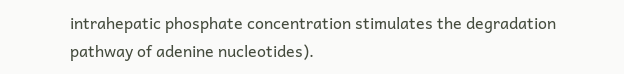intrahepatic phosphate concentration stimulates the degradation pathway of adenine nucleotides).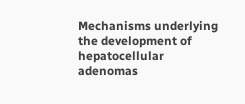Mechanisms underlying the development of hepatocellular adenomas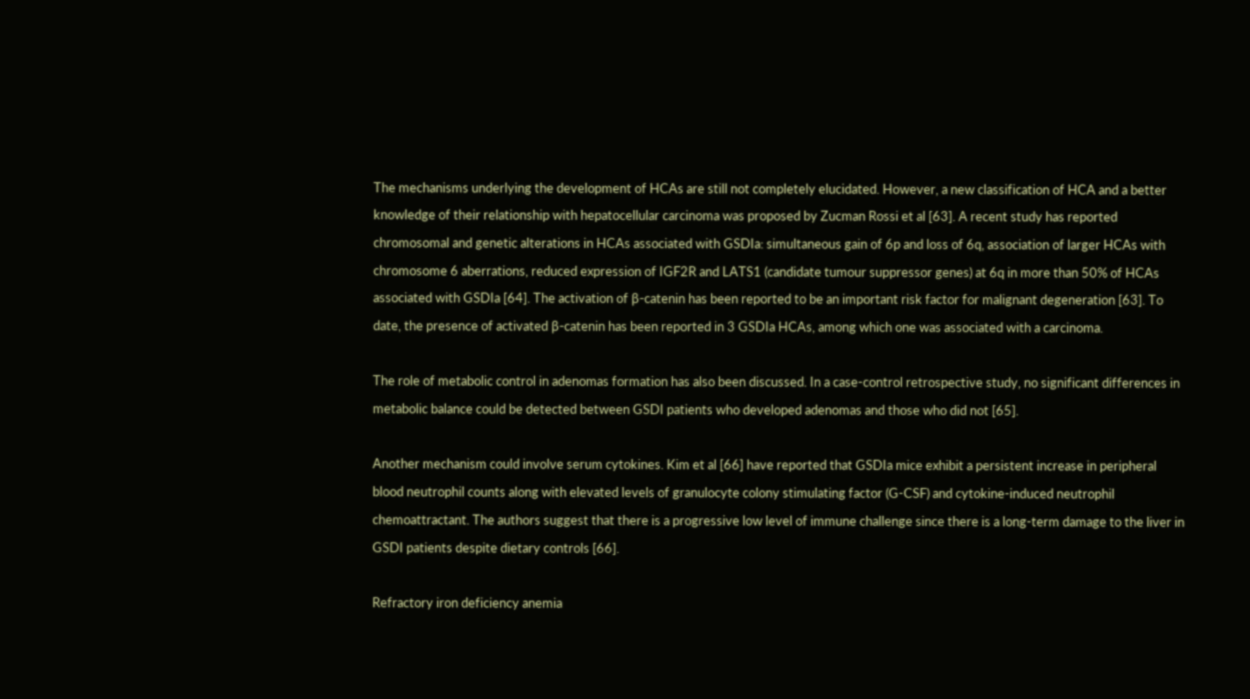The mechanisms underlying the development of HCAs are still not completely elucidated. However, a new classification of HCA and a better knowledge of their relationship with hepatocellular carcinoma was proposed by Zucman Rossi et al [63]. A recent study has reported chromosomal and genetic alterations in HCAs associated with GSDIa: simultaneous gain of 6p and loss of 6q, association of larger HCAs with chromosome 6 aberrations, reduced expression of IGF2R and LATS1 (candidate tumour suppressor genes) at 6q in more than 50% of HCAs associated with GSDIa [64]. The activation of β-catenin has been reported to be an important risk factor for malignant degeneration [63]. To date, the presence of activated β-catenin has been reported in 3 GSDIa HCAs, among which one was associated with a carcinoma.

The role of metabolic control in adenomas formation has also been discussed. In a case-control retrospective study, no significant differences in metabolic balance could be detected between GSDI patients who developed adenomas and those who did not [65].

Another mechanism could involve serum cytokines. Kim et al [66] have reported that GSDIa mice exhibit a persistent increase in peripheral blood neutrophil counts along with elevated levels of granulocyte colony stimulating factor (G-CSF) and cytokine-induced neutrophil chemoattractant. The authors suggest that there is a progressive low level of immune challenge since there is a long-term damage to the liver in GSDI patients despite dietary controls [66].

Refractory iron deficiency anemia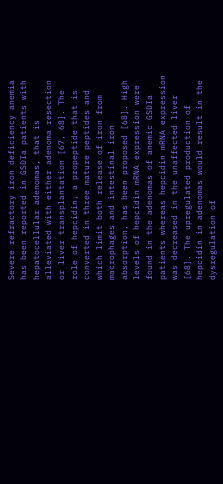Severe refractory iron deficiency anemia has been reported in GSDIa patients with hepatocellular adenomas, that is alleviated with either adenoma resection or liver transplantation [67, 68]. The role of hepcidin, a propeptide that is converted in three mature peptides and which limit both release of iron from macrophages and intestinal iron absorption, has been proposed [68]. High levels of hepcidin mRNA expression were found in the adenomas of anemic GSDIa patients whereas hepcidin mRNA expression was decreased in the unaffected liver [68]. The upregulated production of hepcidin in adenomas would result in the dysregulation of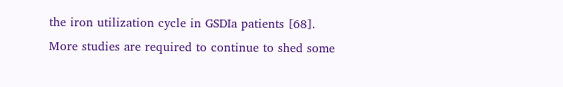the iron utilization cycle in GSDIa patients [68]. More studies are required to continue to shed some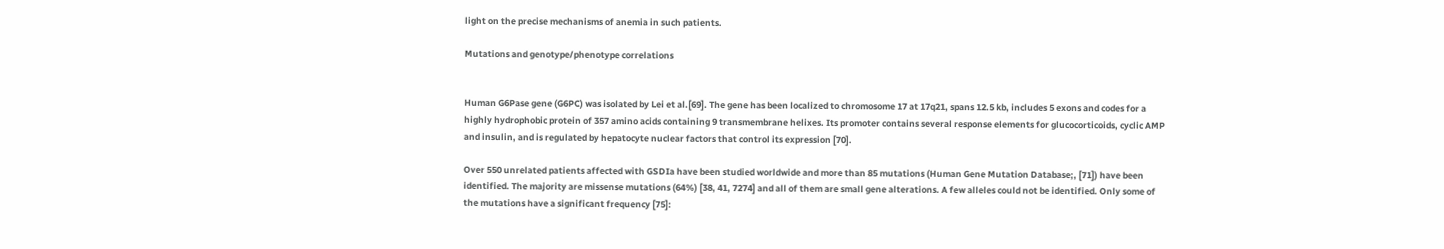light on the precise mechanisms of anemia in such patients.

Mutations and genotype/phenotype correlations


Human G6Pase gene (G6PC) was isolated by Lei et al.[69]. The gene has been localized to chromosome 17 at 17q21, spans 12.5 kb, includes 5 exons and codes for a highly hydrophobic protein of 357 amino acids containing 9 transmembrane helixes. Its promoter contains several response elements for glucocorticoids, cyclic AMP and insulin, and is regulated by hepatocyte nuclear factors that control its expression [70].

Over 550 unrelated patients affected with GSDIa have been studied worldwide and more than 85 mutations (Human Gene Mutation Database;, [71]) have been identified. The majority are missense mutations (64%) [38, 41, 7274] and all of them are small gene alterations. A few alleles could not be identified. Only some of the mutations have a significant frequency [75]: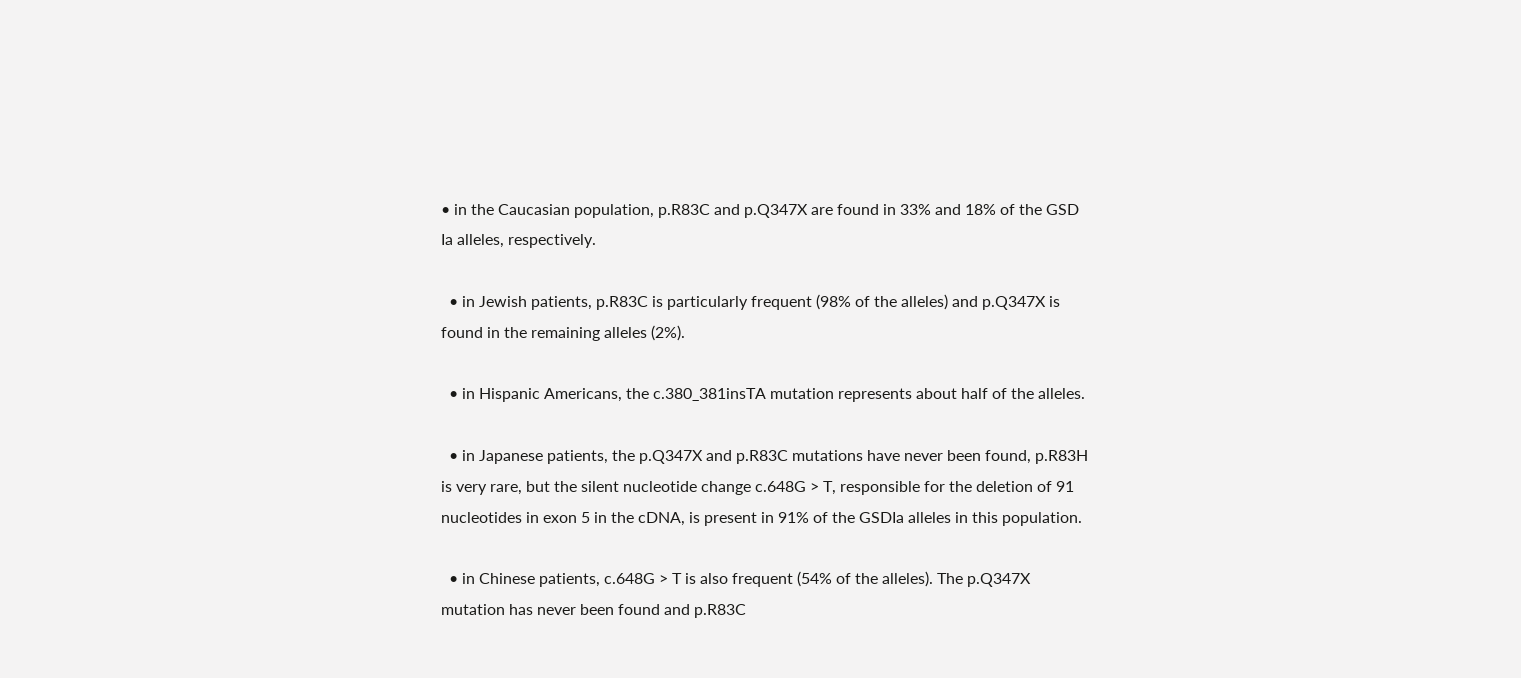• in the Caucasian population, p.R83C and p.Q347X are found in 33% and 18% of the GSD Ia alleles, respectively.

  • in Jewish patients, p.R83C is particularly frequent (98% of the alleles) and p.Q347X is found in the remaining alleles (2%).

  • in Hispanic Americans, the c.380_381insTA mutation represents about half of the alleles.

  • in Japanese patients, the p.Q347X and p.R83C mutations have never been found, p.R83H is very rare, but the silent nucleotide change c.648G > T, responsible for the deletion of 91 nucleotides in exon 5 in the cDNA, is present in 91% of the GSDIa alleles in this population.

  • in Chinese patients, c.648G > T is also frequent (54% of the alleles). The p.Q347X mutation has never been found and p.R83C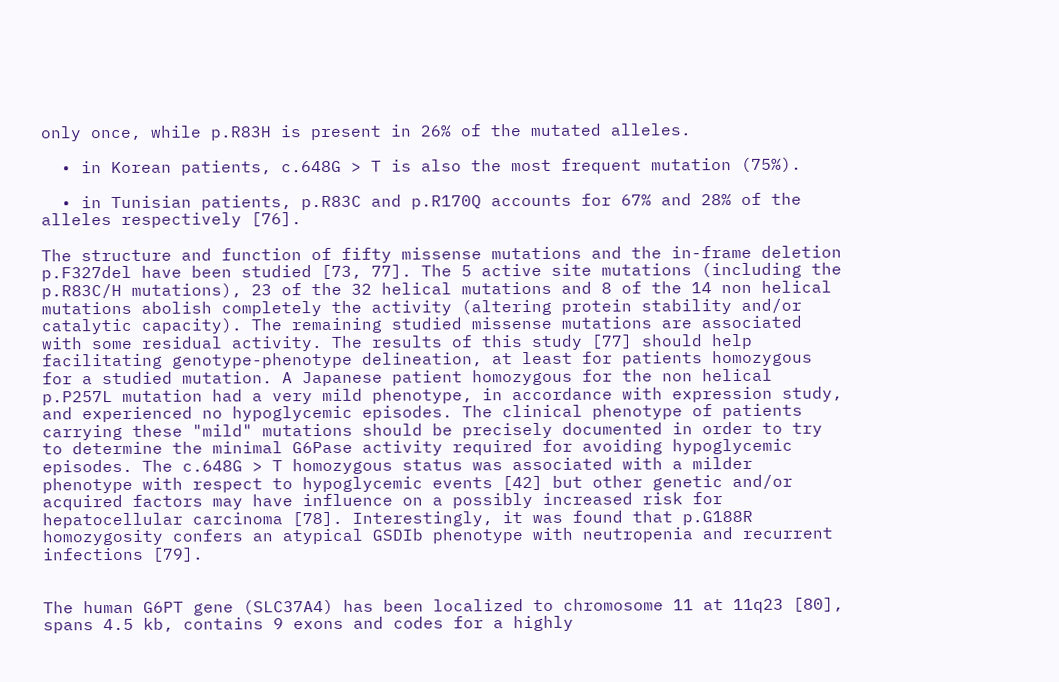only once, while p.R83H is present in 26% of the mutated alleles.

  • in Korean patients, c.648G > T is also the most frequent mutation (75%).

  • in Tunisian patients, p.R83C and p.R170Q accounts for 67% and 28% of the alleles respectively [76].

The structure and function of fifty missense mutations and the in-frame deletion p.F327del have been studied [73, 77]. The 5 active site mutations (including the p.R83C/H mutations), 23 of the 32 helical mutations and 8 of the 14 non helical mutations abolish completely the activity (altering protein stability and/or catalytic capacity). The remaining studied missense mutations are associated with some residual activity. The results of this study [77] should help facilitating genotype-phenotype delineation, at least for patients homozygous for a studied mutation. A Japanese patient homozygous for the non helical p.P257L mutation had a very mild phenotype, in accordance with expression study, and experienced no hypoglycemic episodes. The clinical phenotype of patients carrying these "mild" mutations should be precisely documented in order to try to determine the minimal G6Pase activity required for avoiding hypoglycemic episodes. The c.648G > T homozygous status was associated with a milder phenotype with respect to hypoglycemic events [42] but other genetic and/or acquired factors may have influence on a possibly increased risk for hepatocellular carcinoma [78]. Interestingly, it was found that p.G188R homozygosity confers an atypical GSDIb phenotype with neutropenia and recurrent infections [79].


The human G6PT gene (SLC37A4) has been localized to chromosome 11 at 11q23 [80], spans 4.5 kb, contains 9 exons and codes for a highly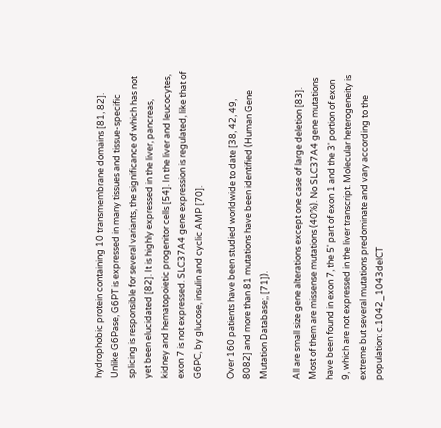hydrophobic protein containing 10 transmembrane domains [81, 82]. Unlike G6Pase, G6PT is expressed in many tissues and tissue-specific splicing is responsible for several variants, the significance of which has not yet been elucidated [82]. It is highly expressed in the liver, pancreas, kidney and hematopoietic progenitor cells [54]. In the liver and leucocytes, exon 7 is not expressed. SLC37A4 gene expression is regulated, like that of G6PC, by glucose, insulin and cyclic AMP [70].

Over 160 patients have been studied worldwide to date [38, 42, 49, 8082] and more than 81 mutations have been identified (Human Gene Mutation Database;, [71]).

All are small size gene alterations except one case of large deletion [83]. Most of them are missense mutations (40%). No SLC37A4 gene mutations have been found in exon 7, the 5' part of exon 1 and the 3' portion of exon 9, which are not expressed in the liver transcript. Molecular heterogeneity is extreme but several mutations predominate and vary according to the population: c.1042_1043delCT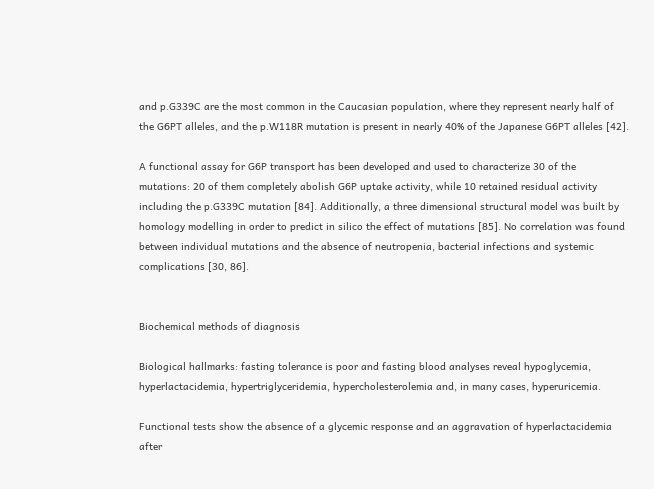and p.G339C are the most common in the Caucasian population, where they represent nearly half of the G6PT alleles, and the p.W118R mutation is present in nearly 40% of the Japanese G6PT alleles [42].

A functional assay for G6P transport has been developed and used to characterize 30 of the mutations: 20 of them completely abolish G6P uptake activity, while 10 retained residual activity including the p.G339C mutation [84]. Additionally, a three dimensional structural model was built by homology modelling in order to predict in silico the effect of mutations [85]. No correlation was found between individual mutations and the absence of neutropenia, bacterial infections and systemic complications [30, 86].


Biochemical methods of diagnosis

Biological hallmarks: fasting tolerance is poor and fasting blood analyses reveal hypoglycemia, hyperlactacidemia, hypertriglyceridemia, hypercholesterolemia and, in many cases, hyperuricemia.

Functional tests show the absence of a glycemic response and an aggravation of hyperlactacidemia after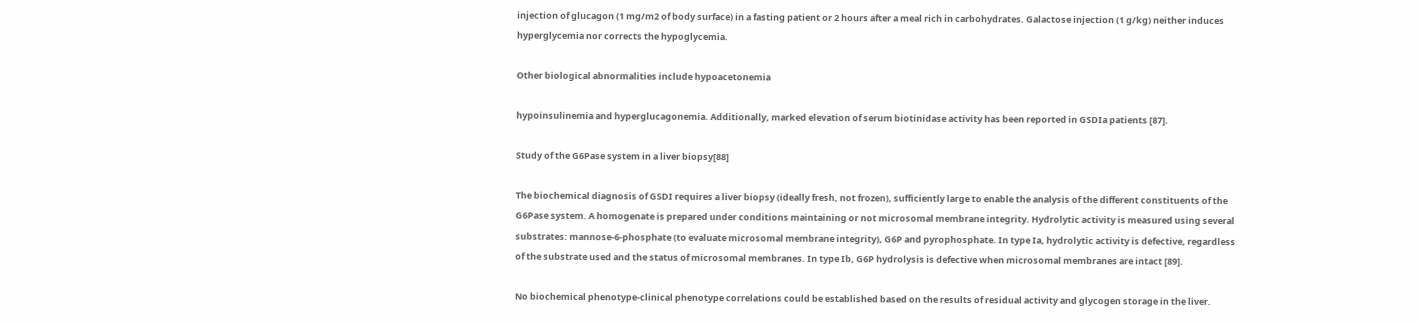injection of glucagon (1 mg/m2 of body surface) in a fasting patient or 2 hours after a meal rich in carbohydrates. Galactose injection (1 g/kg) neither induces hyperglycemia nor corrects the hypoglycemia.

Other biological abnormalities include hypoacetonemia

hypoinsulinemia and hyperglucagonemia. Additionally, marked elevation of serum biotinidase activity has been reported in GSDIa patients [87].

Study of the G6Pase system in a liver biopsy[88]

The biochemical diagnosis of GSDI requires a liver biopsy (ideally fresh, not frozen), sufficiently large to enable the analysis of the different constituents of the G6Pase system. A homogenate is prepared under conditions maintaining or not microsomal membrane integrity. Hydrolytic activity is measured using several substrates: mannose-6-phosphate (to evaluate microsomal membrane integrity), G6P and pyrophosphate. In type Ia, hydrolytic activity is defective, regardless of the substrate used and the status of microsomal membranes. In type Ib, G6P hydrolysis is defective when microsomal membranes are intact [89].

No biochemical phenotype-clinical phenotype correlations could be established based on the results of residual activity and glycogen storage in the liver.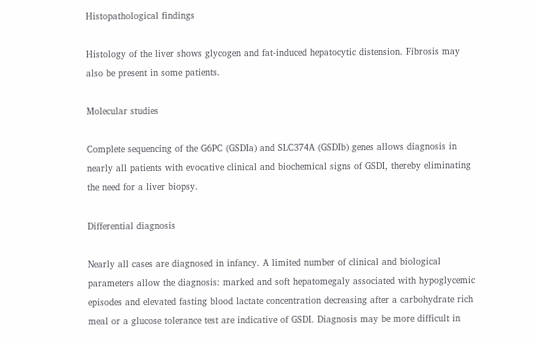Histopathological findings

Histology of the liver shows glycogen and fat-induced hepatocytic distension. Fibrosis may also be present in some patients.

Molecular studies

Complete sequencing of the G6PC (GSDIa) and SLC374A (GSDIb) genes allows diagnosis in nearly all patients with evocative clinical and biochemical signs of GSDI, thereby eliminating the need for a liver biopsy.

Differential diagnosis

Nearly all cases are diagnosed in infancy. A limited number of clinical and biological parameters allow the diagnosis: marked and soft hepatomegaly associated with hypoglycemic episodes and elevated fasting blood lactate concentration decreasing after a carbohydrate rich meal or a glucose tolerance test are indicative of GSDI. Diagnosis may be more difficult in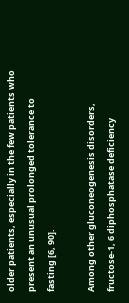older patients, especially in the few patients who present an unusual prolonged tolerance to fasting [6, 90].

Among other gluconeogenesis disorders, fructose-1, 6 diphosphatase deficiency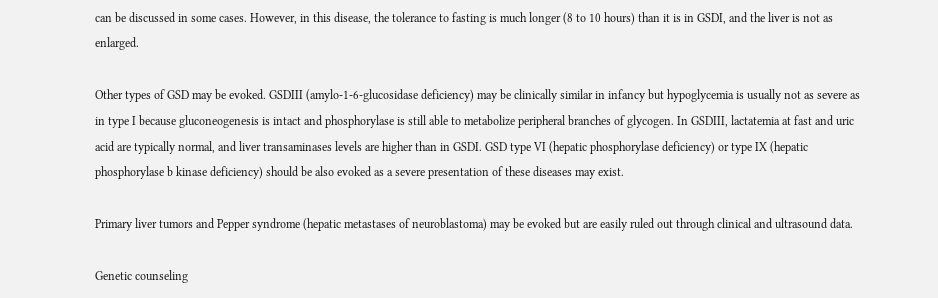can be discussed in some cases. However, in this disease, the tolerance to fasting is much longer (8 to 10 hours) than it is in GSDI, and the liver is not as enlarged.

Other types of GSD may be evoked. GSDIII (amylo-1-6-glucosidase deficiency) may be clinically similar in infancy but hypoglycemia is usually not as severe as in type I because gluconeogenesis is intact and phosphorylase is still able to metabolize peripheral branches of glycogen. In GSDIII, lactatemia at fast and uric acid are typically normal, and liver transaminases levels are higher than in GSDI. GSD type VI (hepatic phosphorylase deficiency) or type IX (hepatic phosphorylase b kinase deficiency) should be also evoked as a severe presentation of these diseases may exist.

Primary liver tumors and Pepper syndrome (hepatic metastases of neuroblastoma) may be evoked but are easily ruled out through clinical and ultrasound data.

Genetic counseling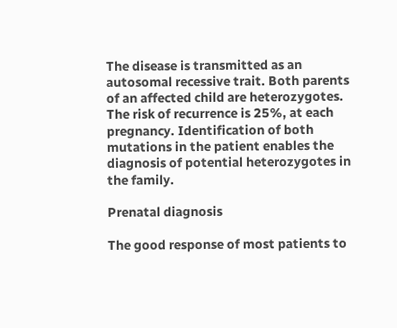The disease is transmitted as an autosomal recessive trait. Both parents of an affected child are heterozygotes. The risk of recurrence is 25%, at each pregnancy. Identification of both mutations in the patient enables the diagnosis of potential heterozygotes in the family.

Prenatal diagnosis

The good response of most patients to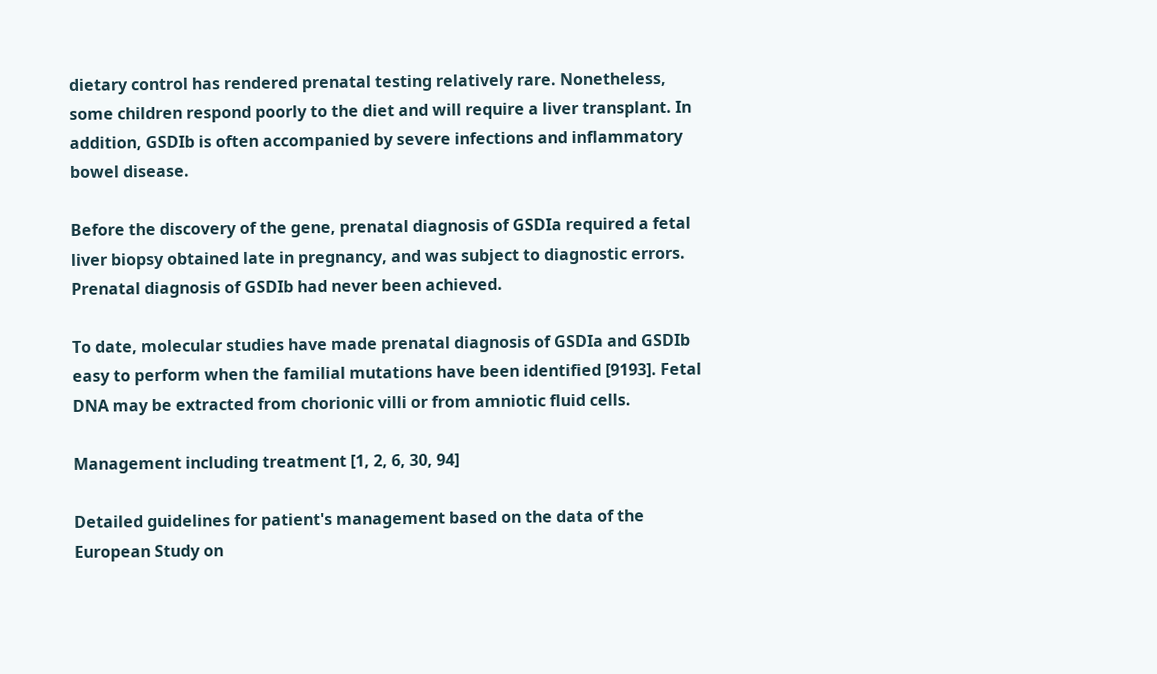dietary control has rendered prenatal testing relatively rare. Nonetheless, some children respond poorly to the diet and will require a liver transplant. In addition, GSDIb is often accompanied by severe infections and inflammatory bowel disease.

Before the discovery of the gene, prenatal diagnosis of GSDIa required a fetal liver biopsy obtained late in pregnancy, and was subject to diagnostic errors. Prenatal diagnosis of GSDIb had never been achieved.

To date, molecular studies have made prenatal diagnosis of GSDIa and GSDIb easy to perform when the familial mutations have been identified [9193]. Fetal DNA may be extracted from chorionic villi or from amniotic fluid cells.

Management including treatment [1, 2, 6, 30, 94]

Detailed guidelines for patient's management based on the data of the European Study on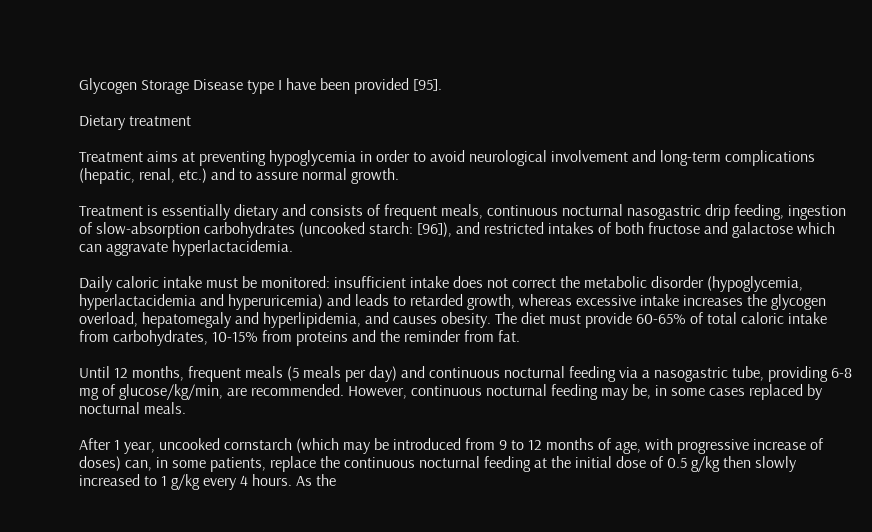Glycogen Storage Disease type I have been provided [95].

Dietary treatment

Treatment aims at preventing hypoglycemia in order to avoid neurological involvement and long-term complications (hepatic, renal, etc.) and to assure normal growth.

Treatment is essentially dietary and consists of frequent meals, continuous nocturnal nasogastric drip feeding, ingestion of slow-absorption carbohydrates (uncooked starch: [96]), and restricted intakes of both fructose and galactose which can aggravate hyperlactacidemia.

Daily caloric intake must be monitored: insufficient intake does not correct the metabolic disorder (hypoglycemia, hyperlactacidemia and hyperuricemia) and leads to retarded growth, whereas excessive intake increases the glycogen overload, hepatomegaly and hyperlipidemia, and causes obesity. The diet must provide 60-65% of total caloric intake from carbohydrates, 10-15% from proteins and the reminder from fat.

Until 12 months, frequent meals (5 meals per day) and continuous nocturnal feeding via a nasogastric tube, providing 6-8 mg of glucose/kg/min, are recommended. However, continuous nocturnal feeding may be, in some cases replaced by nocturnal meals.

After 1 year, uncooked cornstarch (which may be introduced from 9 to 12 months of age, with progressive increase of doses) can, in some patients, replace the continuous nocturnal feeding at the initial dose of 0.5 g/kg then slowly increased to 1 g/kg every 4 hours. As the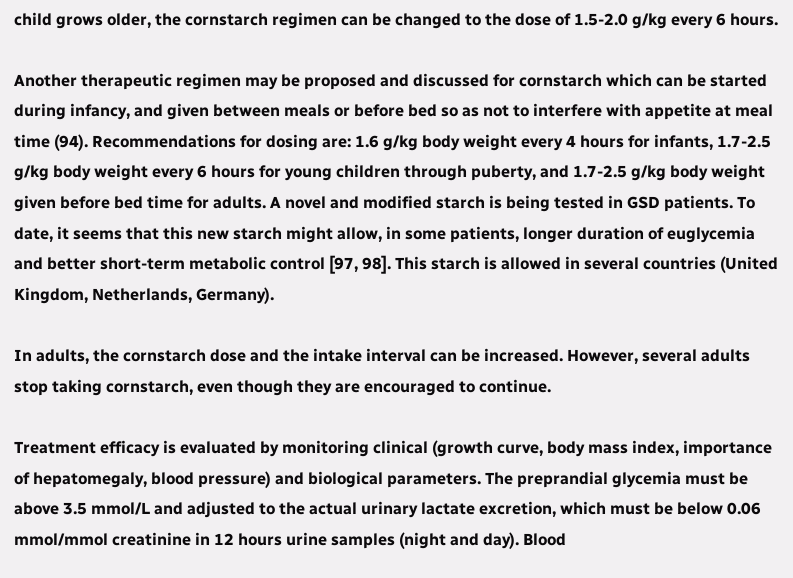child grows older, the cornstarch regimen can be changed to the dose of 1.5-2.0 g/kg every 6 hours.

Another therapeutic regimen may be proposed and discussed for cornstarch which can be started during infancy, and given between meals or before bed so as not to interfere with appetite at meal time (94). Recommendations for dosing are: 1.6 g/kg body weight every 4 hours for infants, 1.7-2.5 g/kg body weight every 6 hours for young children through puberty, and 1.7-2.5 g/kg body weight given before bed time for adults. A novel and modified starch is being tested in GSD patients. To date, it seems that this new starch might allow, in some patients, longer duration of euglycemia and better short-term metabolic control [97, 98]. This starch is allowed in several countries (United Kingdom, Netherlands, Germany).

In adults, the cornstarch dose and the intake interval can be increased. However, several adults stop taking cornstarch, even though they are encouraged to continue.

Treatment efficacy is evaluated by monitoring clinical (growth curve, body mass index, importance of hepatomegaly, blood pressure) and biological parameters. The preprandial glycemia must be above 3.5 mmol/L and adjusted to the actual urinary lactate excretion, which must be below 0.06 mmol/mmol creatinine in 12 hours urine samples (night and day). Blood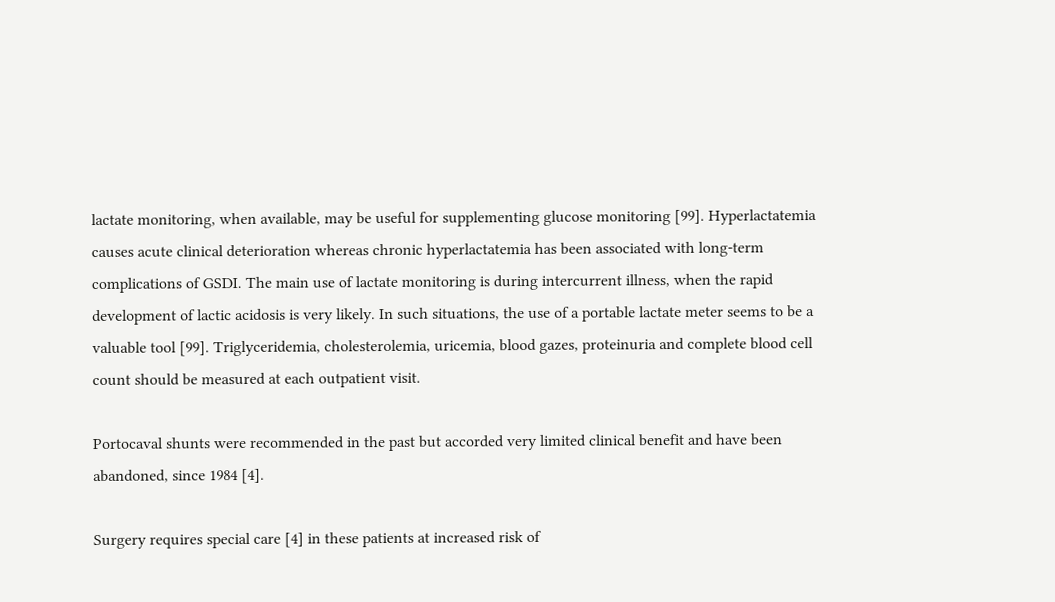lactate monitoring, when available, may be useful for supplementing glucose monitoring [99]. Hyperlactatemia causes acute clinical deterioration whereas chronic hyperlactatemia has been associated with long-term complications of GSDI. The main use of lactate monitoring is during intercurrent illness, when the rapid development of lactic acidosis is very likely. In such situations, the use of a portable lactate meter seems to be a valuable tool [99]. Triglyceridemia, cholesterolemia, uricemia, blood gazes, proteinuria and complete blood cell count should be measured at each outpatient visit.

Portocaval shunts were recommended in the past but accorded very limited clinical benefit and have been abandoned, since 1984 [4].

Surgery requires special care [4] in these patients at increased risk of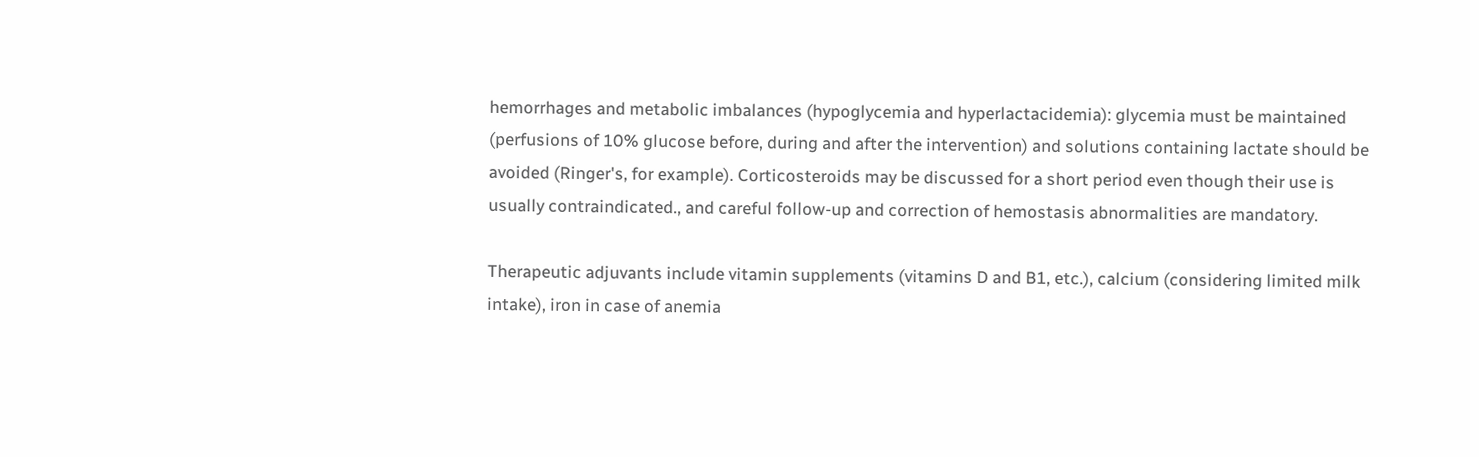hemorrhages and metabolic imbalances (hypoglycemia and hyperlactacidemia): glycemia must be maintained (perfusions of 10% glucose before, during and after the intervention) and solutions containing lactate should be avoided (Ringer's, for example). Corticosteroids may be discussed for a short period even though their use is usually contraindicated., and careful follow-up and correction of hemostasis abnormalities are mandatory.

Therapeutic adjuvants include vitamin supplements (vitamins D and B1, etc.), calcium (considering limited milk intake), iron in case of anemia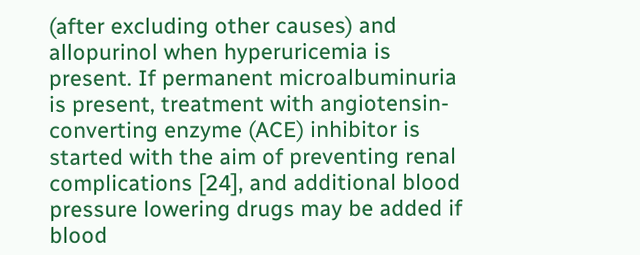(after excluding other causes) and allopurinol when hyperuricemia is present. If permanent microalbuminuria is present, treatment with angiotensin-converting enzyme (ACE) inhibitor is started with the aim of preventing renal complications [24], and additional blood pressure lowering drugs may be added if blood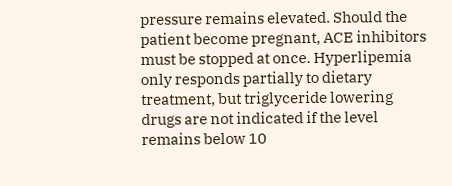pressure remains elevated. Should the patient become pregnant, ACE inhibitors must be stopped at once. Hyperlipemia only responds partially to dietary treatment, but triglyceride lowering drugs are not indicated if the level remains below 10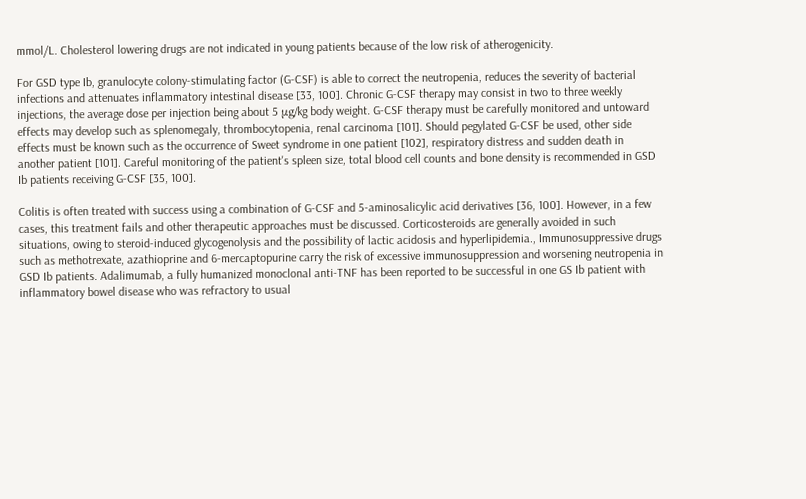mmol/L. Cholesterol lowering drugs are not indicated in young patients because of the low risk of atherogenicity.

For GSD type Ib, granulocyte colony-stimulating factor (G-CSF) is able to correct the neutropenia, reduces the severity of bacterial infections and attenuates inflammatory intestinal disease [33, 100]. Chronic G-CSF therapy may consist in two to three weekly injections, the average dose per injection being about 5 μg/kg body weight. G-CSF therapy must be carefully monitored and untoward effects may develop such as splenomegaly, thrombocytopenia, renal carcinoma [101]. Should pegylated G-CSF be used, other side effects must be known such as the occurrence of Sweet syndrome in one patient [102], respiratory distress and sudden death in another patient [101]. Careful monitoring of the patient's spleen size, total blood cell counts and bone density is recommended in GSD Ib patients receiving G-CSF [35, 100].

Colitis is often treated with success using a combination of G-CSF and 5-aminosalicylic acid derivatives [36, 100]. However, in a few cases, this treatment fails and other therapeutic approaches must be discussed. Corticosteroids are generally avoided in such situations, owing to steroid-induced glycogenolysis and the possibility of lactic acidosis and hyperlipidemia., Immunosuppressive drugs such as methotrexate, azathioprine and 6-mercaptopurine carry the risk of excessive immunosuppression and worsening neutropenia in GSD Ib patients. Adalimumab, a fully humanized monoclonal anti-TNF has been reported to be successful in one GS Ib patient with inflammatory bowel disease who was refractory to usual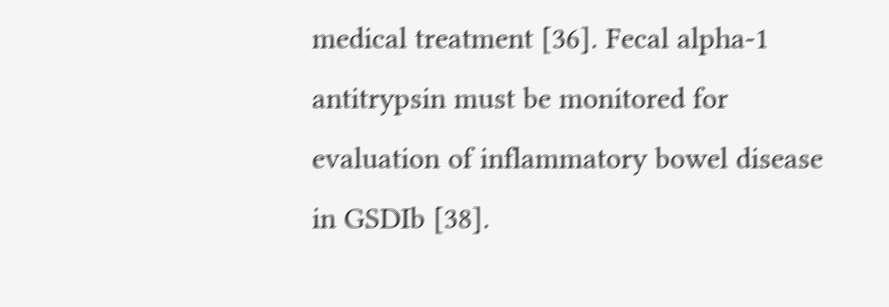medical treatment [36]. Fecal alpha-1 antitrypsin must be monitored for evaluation of inflammatory bowel disease in GSDIb [38].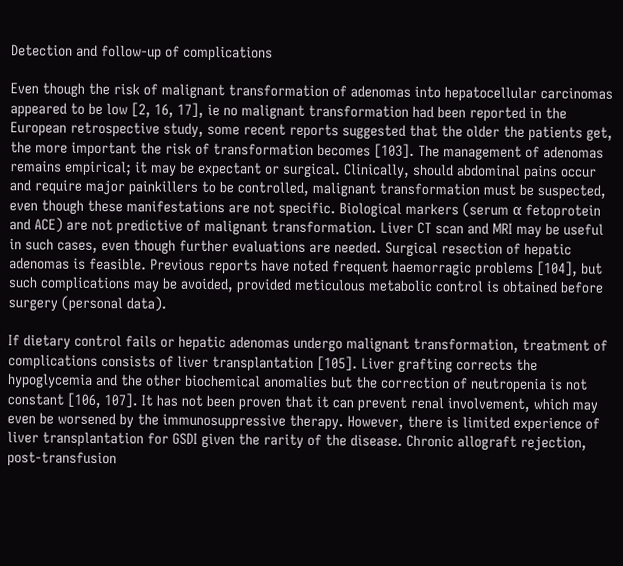Detection and follow-up of complications

Even though the risk of malignant transformation of adenomas into hepatocellular carcinomas appeared to be low [2, 16, 17], ie no malignant transformation had been reported in the European retrospective study, some recent reports suggested that the older the patients get, the more important the risk of transformation becomes [103]. The management of adenomas remains empirical; it may be expectant or surgical. Clinically, should abdominal pains occur and require major painkillers to be controlled, malignant transformation must be suspected, even though these manifestations are not specific. Biological markers (serum α fetoprotein and ACE) are not predictive of malignant transformation. Liver CT scan and MRI may be useful in such cases, even though further evaluations are needed. Surgical resection of hepatic adenomas is feasible. Previous reports have noted frequent haemorragic problems [104], but such complications may be avoided, provided meticulous metabolic control is obtained before surgery (personal data).

If dietary control fails or hepatic adenomas undergo malignant transformation, treatment of complications consists of liver transplantation [105]. Liver grafting corrects the hypoglycemia and the other biochemical anomalies but the correction of neutropenia is not constant [106, 107]. It has not been proven that it can prevent renal involvement, which may even be worsened by the immunosuppressive therapy. However, there is limited experience of liver transplantation for GSDI given the rarity of the disease. Chronic allograft rejection, post-transfusion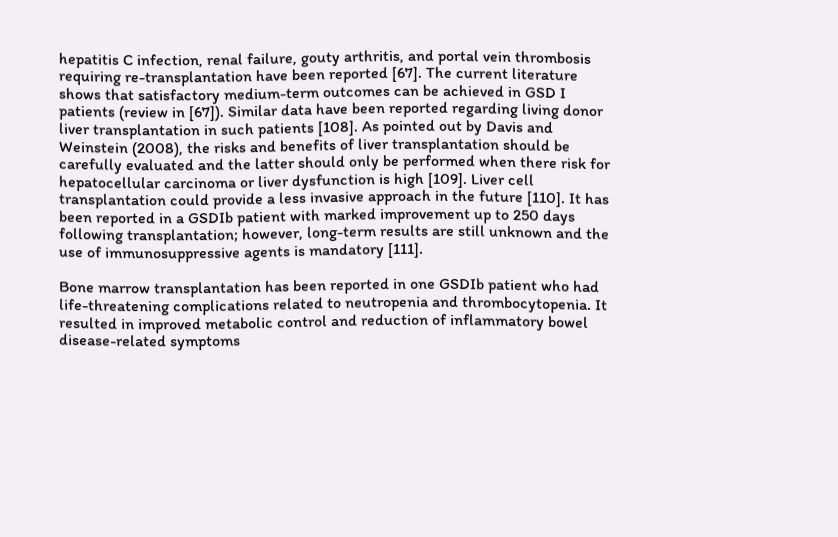hepatitis C infection, renal failure, gouty arthritis, and portal vein thrombosis requiring re-transplantation have been reported [67]. The current literature shows that satisfactory medium-term outcomes can be achieved in GSD I patients (review in [67]). Similar data have been reported regarding living donor liver transplantation in such patients [108]. As pointed out by Davis and Weinstein (2008), the risks and benefits of liver transplantation should be carefully evaluated and the latter should only be performed when there risk for hepatocellular carcinoma or liver dysfunction is high [109]. Liver cell transplantation could provide a less invasive approach in the future [110]. It has been reported in a GSDIb patient with marked improvement up to 250 days following transplantation; however, long-term results are still unknown and the use of immunosuppressive agents is mandatory [111].

Bone marrow transplantation has been reported in one GSDIb patient who had life-threatening complications related to neutropenia and thrombocytopenia. It resulted in improved metabolic control and reduction of inflammatory bowel disease-related symptoms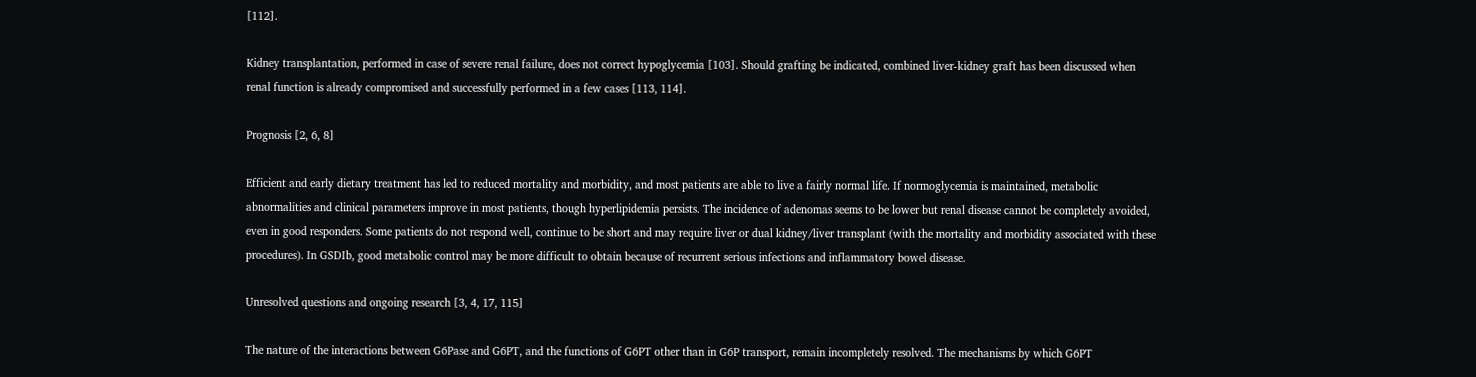[112].

Kidney transplantation, performed in case of severe renal failure, does not correct hypoglycemia [103]. Should grafting be indicated, combined liver-kidney graft has been discussed when renal function is already compromised and successfully performed in a few cases [113, 114].

Prognosis [2, 6, 8]

Efficient and early dietary treatment has led to reduced mortality and morbidity, and most patients are able to live a fairly normal life. If normoglycemia is maintained, metabolic abnormalities and clinical parameters improve in most patients, though hyperlipidemia persists. The incidence of adenomas seems to be lower but renal disease cannot be completely avoided, even in good responders. Some patients do not respond well, continue to be short and may require liver or dual kidney/liver transplant (with the mortality and morbidity associated with these procedures). In GSDIb, good metabolic control may be more difficult to obtain because of recurrent serious infections and inflammatory bowel disease.

Unresolved questions and ongoing research [3, 4, 17, 115]

The nature of the interactions between G6Pase and G6PT, and the functions of G6PT other than in G6P transport, remain incompletely resolved. The mechanisms by which G6PT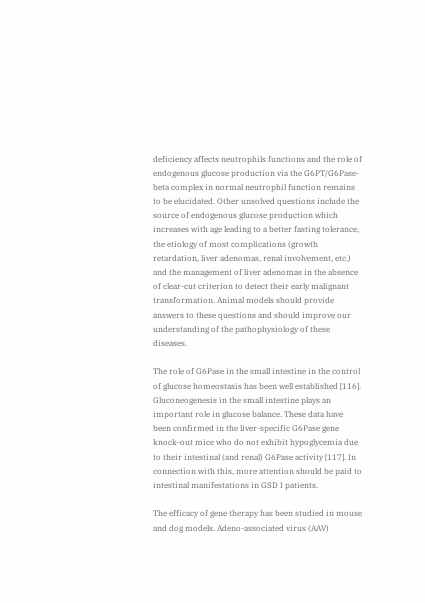deficiency affects neutrophils functions and the role of endogenous glucose production via the G6PT/G6Pase-beta complex in normal neutrophil function remains to be elucidated. Other unsolved questions include the source of endogenous glucose production which increases with age leading to a better fasting tolerance, the etiology of most complications (growth retardation, liver adenomas, renal involvement, etc.) and the management of liver adenomas in the absence of clear-cut criterion to detect their early malignant transformation. Animal models should provide answers to these questions and should improve our understanding of the pathophysiology of these diseases.

The role of G6Pase in the small intestine in the control of glucose homeostasis has been well established [116]. Gluconeogenesis in the small intestine plays an important role in glucose balance. These data have been confirmed in the liver-specific G6Pase gene knock-out mice who do not exhibit hypoglycemia due to their intestinal (and renal) G6Pase activity [117]. In connection with this, more attention should be paid to intestinal manifestations in GSD I patients.

The efficacy of gene therapy has been studied in mouse and dog models. Adeno-associated virus (AAV)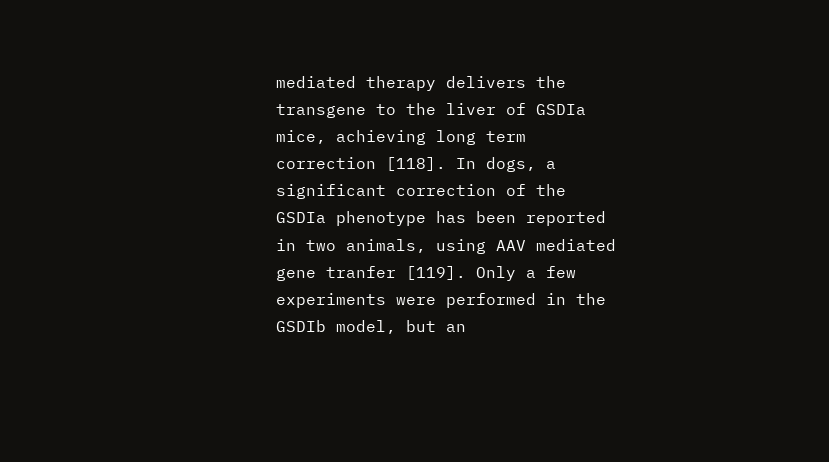mediated therapy delivers the transgene to the liver of GSDIa mice, achieving long term correction [118]. In dogs, a significant correction of the GSDIa phenotype has been reported in two animals, using AAV mediated gene tranfer [119]. Only a few experiments were performed in the GSDIb model, but an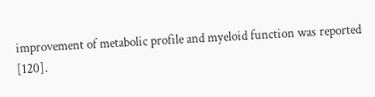improvement of metabolic profile and myeloid function was reported [120].